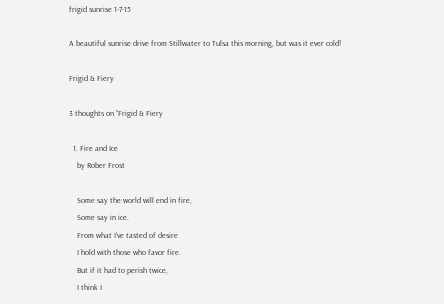frigid sunrise 1-7-15

A beautiful sunrise drive from Stillwater to Tulsa this morning, but was it ever cold!

Frigid & Fiery

3 thoughts on “Frigid & Fiery

  1. Fire and Ice
    by Rober Frost

    Some say the world will end in fire,
    Some say in ice.
    From what I’ve tasted of desire
    I hold with those who favor fire.
    But if it had to perish twice,
    I think I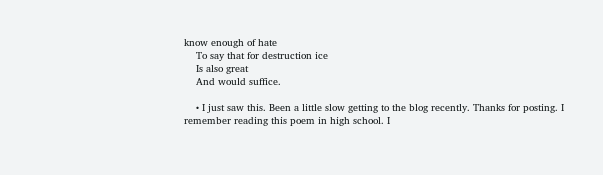know enough of hate
    To say that for destruction ice
    Is also great
    And would suffice.

    • I just saw this. Been a little slow getting to the blog recently. Thanks for posting. I remember reading this poem in high school. I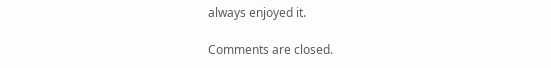always enjoyed it.

Comments are closed.